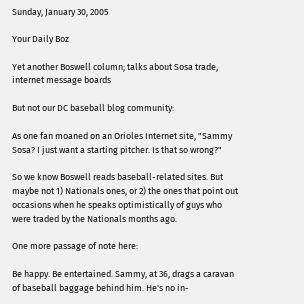Sunday, January 30, 2005

Your Daily Boz

Yet another Boswell column; talks about Sosa trade, internet message boards

But not our DC baseball blog community:

As one fan moaned on an Orioles Internet site, "Sammy Sosa? I just want a starting pitcher. Is that so wrong?"

So we know Boswell reads baseball-related sites. But maybe not 1) Nationals ones, or 2) the ones that point out occasions when he speaks optimistically of guys who were traded by the Nationals months ago.

One more passage of note here:

Be happy. Be entertained. Sammy, at 36, drags a caravan of baseball baggage behind him. He's no in-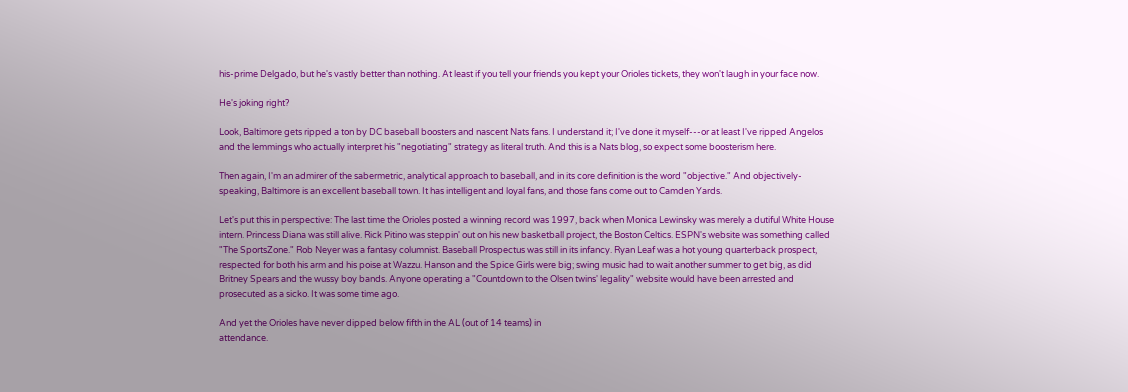his-prime Delgado, but he's vastly better than nothing. At least if you tell your friends you kept your Orioles tickets, they won't laugh in your face now.

He's joking right?

Look, Baltimore gets ripped a ton by DC baseball boosters and nascent Nats fans. I understand it; I've done it myself---or at least I've ripped Angelos and the lemmings who actually interpret his "negotiating" strategy as literal truth. And this is a Nats blog, so expect some boosterism here.

Then again, I'm an admirer of the sabermetric, analytical approach to baseball, and in its core definition is the word "objective." And objectively-speaking, Baltimore is an excellent baseball town. It has intelligent and loyal fans, and those fans come out to Camden Yards.

Let's put this in perspective: The last time the Orioles posted a winning record was 1997, back when Monica Lewinsky was merely a dutiful White House intern. Princess Diana was still alive. Rick Pitino was steppin' out on his new basketball project, the Boston Celtics. ESPN's website was something called "The SportsZone." Rob Neyer was a fantasy columnist. Baseball Prospectus was still in its infancy. Ryan Leaf was a hot young quarterback prospect, respected for both his arm and his poise at Wazzu. Hanson and the Spice Girls were big; swing music had to wait another summer to get big, as did Britney Spears and the wussy boy bands. Anyone operating a "Countdown to the Olsen twins' legality" website would have been arrested and prosecuted as a sicko. It was some time ago.

And yet the Orioles have never dipped below fifth in the AL (out of 14 teams) in
attendance.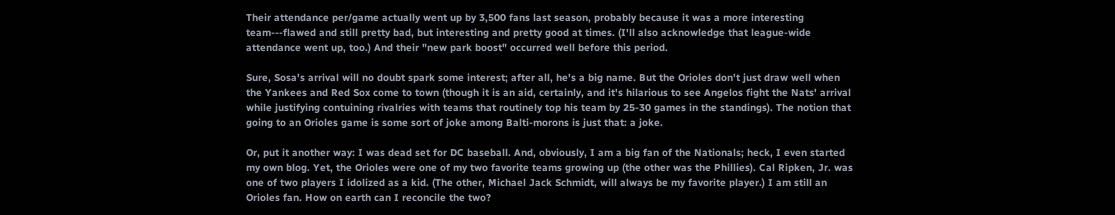Their attendance per/game actually went up by 3,500 fans last season, probably because it was a more interesting team---flawed and still pretty bad, but interesting and pretty good at times. (I'll also acknowledge that league-wide attendance went up, too.) And their "new park boost" occurred well before this period.

Sure, Sosa's arrival will no doubt spark some interest; after all, he's a big name. But the Orioles don't just draw well when the Yankees and Red Sox come to town (though it is an aid, certainly, and it's hilarious to see Angelos fight the Nats' arrival while justifying contuining rivalries with teams that routinely top his team by 25-30 games in the standings). The notion that going to an Orioles game is some sort of joke among Balti-morons is just that: a joke.

Or, put it another way: I was dead set for DC baseball. And, obviously, I am a big fan of the Nationals; heck, I even started my own blog. Yet, the Orioles were one of my two favorite teams growing up (the other was the Phillies). Cal Ripken, Jr. was one of two players I idolized as a kid. (The other, Michael Jack Schmidt, will always be my favorite player.) I am still an Orioles fan. How on earth can I reconcile the two?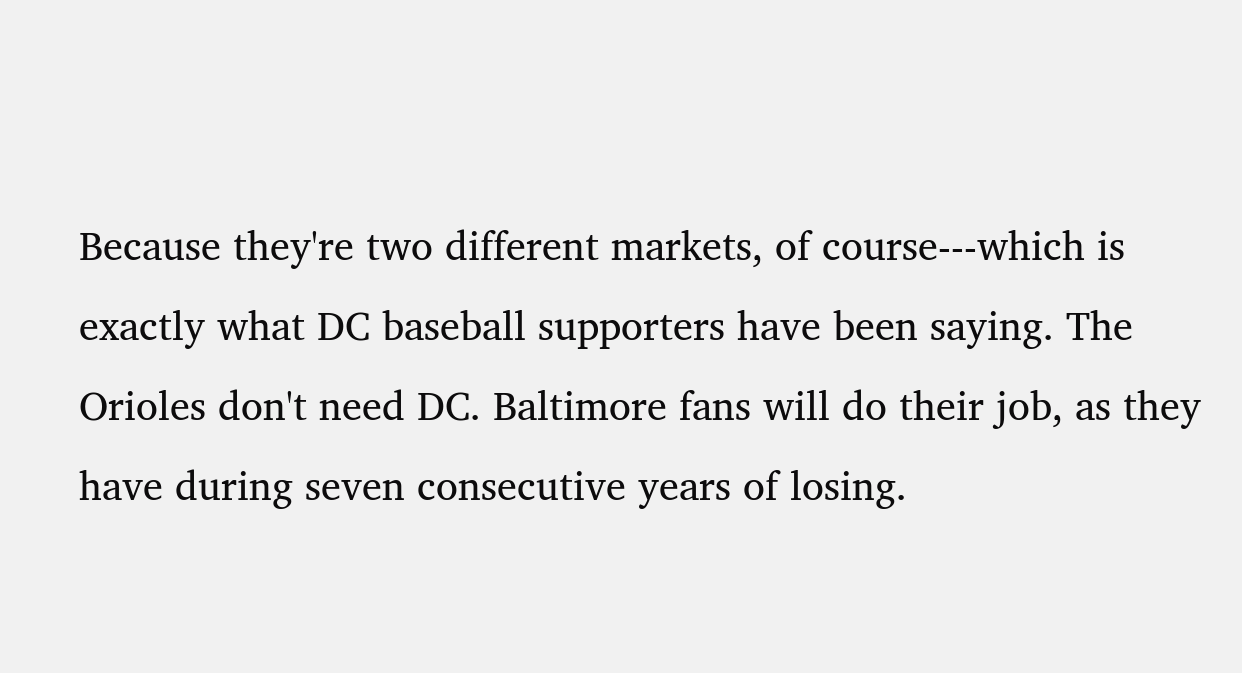Because they're two different markets, of course---which is exactly what DC baseball supporters have been saying. The Orioles don't need DC. Baltimore fans will do their job, as they have during seven consecutive years of losing.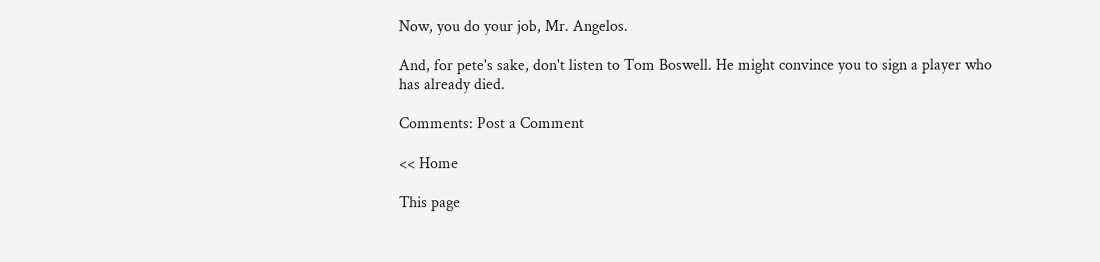Now, you do your job, Mr. Angelos.

And, for pete's sake, don't listen to Tom Boswell. He might convince you to sign a player who has already died.

Comments: Post a Comment

<< Home

This page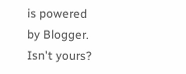is powered by Blogger. Isn't yours?